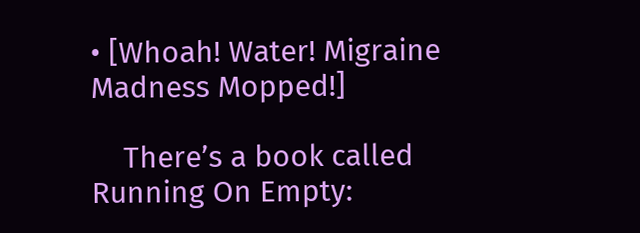• [Whoah! Water! Migraine Madness Mopped!]

    There’s a book called Running On Empty: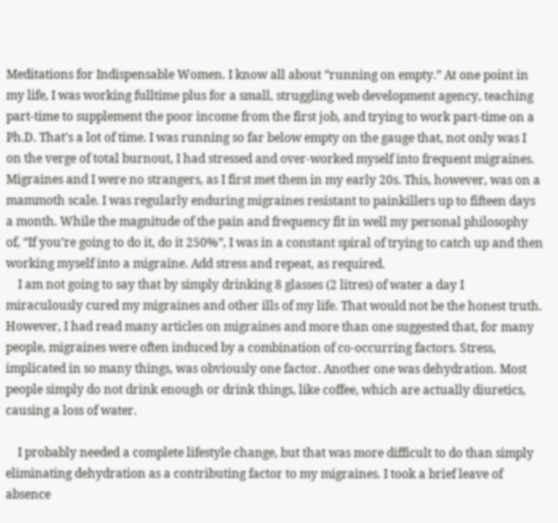Meditations for Indispensable Women. I know all about “running on empty.” At one point in my life, I was working fulltime plus for a small, struggling web development agency, teaching part-time to supplement the poor income from the first job, and trying to work part-time on a Ph.D. That’s a lot of time. I was running so far below empty on the gauge that, not only was I on the verge of total burnout, I had stressed and over-worked myself into frequent migraines. Migraines and I were no strangers, as I first met them in my early 20s. This, however, was on a mammoth scale. I was regularly enduring migraines resistant to painkillers up to fifteen days a month. While the magnitude of the pain and frequency fit in well my personal philosophy of, “If you’re going to do it, do it 250%”, I was in a constant spiral of trying to catch up and then working myself into a migraine. Add stress and repeat, as required.
    I am not going to say that by simply drinking 8 glasses (2 litres) of water a day I miraculously cured my migraines and other ills of my life. That would not be the honest truth. However, I had read many articles on migraines and more than one suggested that, for many people, migraines were often induced by a combination of co-occurring factors. Stress, implicated in so many things, was obviously one factor. Another one was dehydration. Most people simply do not drink enough or drink things, like coffee, which are actually diuretics, causing a loss of water.

    I probably needed a complete lifestyle change, but that was more difficult to do than simply eliminating dehydration as a contributing factor to my migraines. I took a brief leave of absence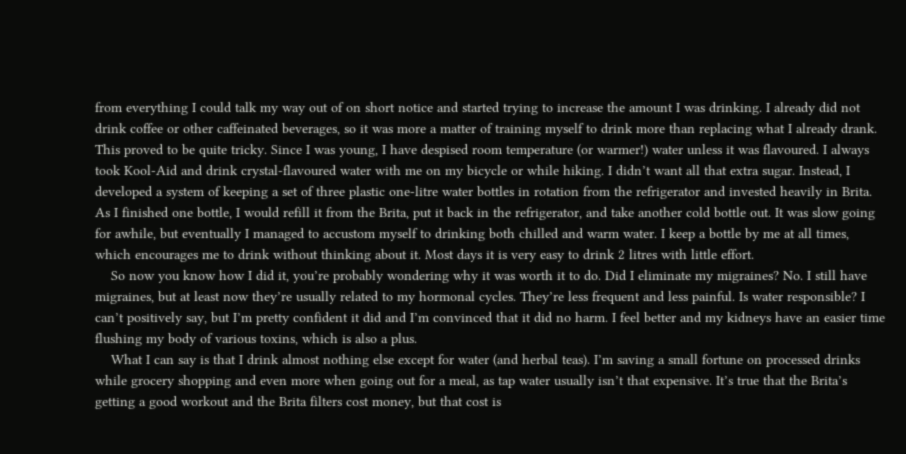from everything I could talk my way out of on short notice and started trying to increase the amount I was drinking. I already did not drink coffee or other caffeinated beverages, so it was more a matter of training myself to drink more than replacing what I already drank. This proved to be quite tricky. Since I was young, I have despised room temperature (or warmer!) water unless it was flavoured. I always took Kool-Aid and drink crystal-flavoured water with me on my bicycle or while hiking. I didn’t want all that extra sugar. Instead, I developed a system of keeping a set of three plastic one-litre water bottles in rotation from the refrigerator and invested heavily in Brita. As I finished one bottle, I would refill it from the Brita, put it back in the refrigerator, and take another cold bottle out. It was slow going for awhile, but eventually I managed to accustom myself to drinking both chilled and warm water. I keep a bottle by me at all times, which encourages me to drink without thinking about it. Most days it is very easy to drink 2 litres with little effort.
    So now you know how I did it, you’re probably wondering why it was worth it to do. Did I eliminate my migraines? No. I still have migraines, but at least now they’re usually related to my hormonal cycles. They’re less frequent and less painful. Is water responsible? I can’t positively say, but I’m pretty confident it did and I’m convinced that it did no harm. I feel better and my kidneys have an easier time flushing my body of various toxins, which is also a plus.
    What I can say is that I drink almost nothing else except for water (and herbal teas). I’m saving a small fortune on processed drinks while grocery shopping and even more when going out for a meal, as tap water usually isn’t that expensive. It’s true that the Brita’s getting a good workout and the Brita filters cost money, but that cost is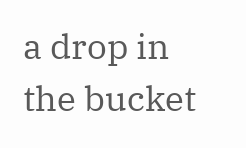a drop in the bucket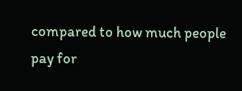compared to how much people pay for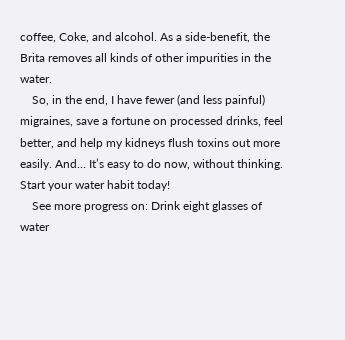coffee, Coke, and alcohol. As a side-benefit, the Brita removes all kinds of other impurities in the water.
    So, in the end, I have fewer (and less painful) migraines, save a fortune on processed drinks, feel better, and help my kidneys flush toxins out more easily. And… It’s easy to do now, without thinking. Start your water habit today!
    See more progress on: Drink eight glasses of water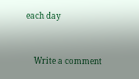each day


    Write a comment